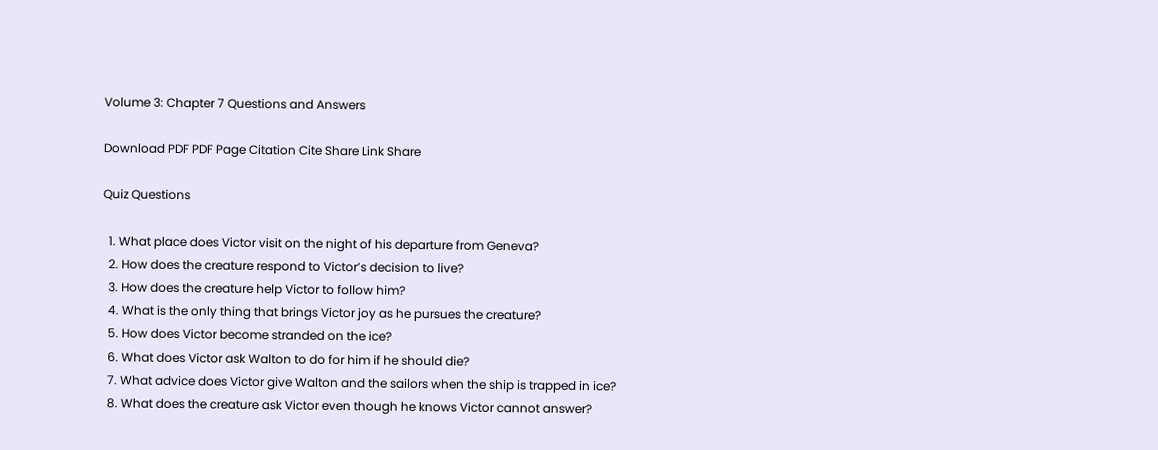Volume 3: Chapter 7 Questions and Answers

Download PDF PDF Page Citation Cite Share Link Share

Quiz Questions

  1. What place does Victor visit on the night of his departure from Geneva?
  2. How does the creature respond to Victor’s decision to live?
  3. How does the creature help Victor to follow him?
  4. What is the only thing that brings Victor joy as he pursues the creature?
  5. How does Victor become stranded on the ice?
  6. What does Victor ask Walton to do for him if he should die?
  7. What advice does Victor give Walton and the sailors when the ship is trapped in ice?
  8. What does the creature ask Victor even though he knows Victor cannot answer?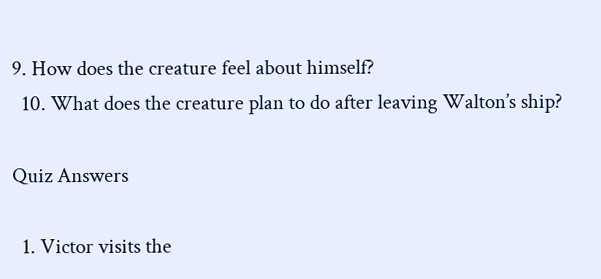9. How does the creature feel about himself?
  10. What does the creature plan to do after leaving Walton’s ship?

Quiz Answers

  1. Victor visits the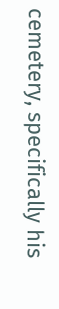cemetery, specifically his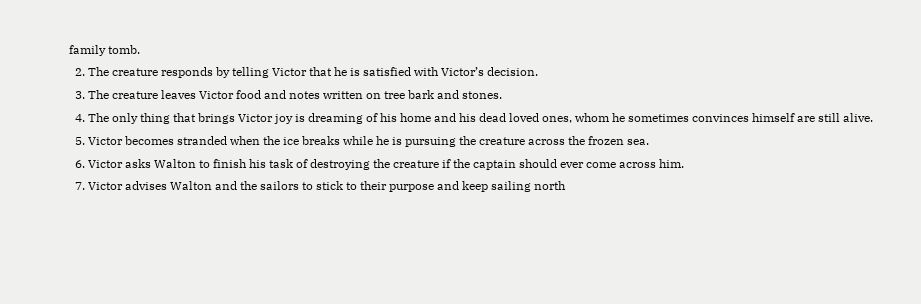family tomb.
  2. The creature responds by telling Victor that he is satisfied with Victor’s decision.
  3. The creature leaves Victor food and notes written on tree bark and stones.
  4. The only thing that brings Victor joy is dreaming of his home and his dead loved ones, whom he sometimes convinces himself are still alive.
  5. Victor becomes stranded when the ice breaks while he is pursuing the creature across the frozen sea.
  6. Victor asks Walton to finish his task of destroying the creature if the captain should ever come across him.
  7. Victor advises Walton and the sailors to stick to their purpose and keep sailing north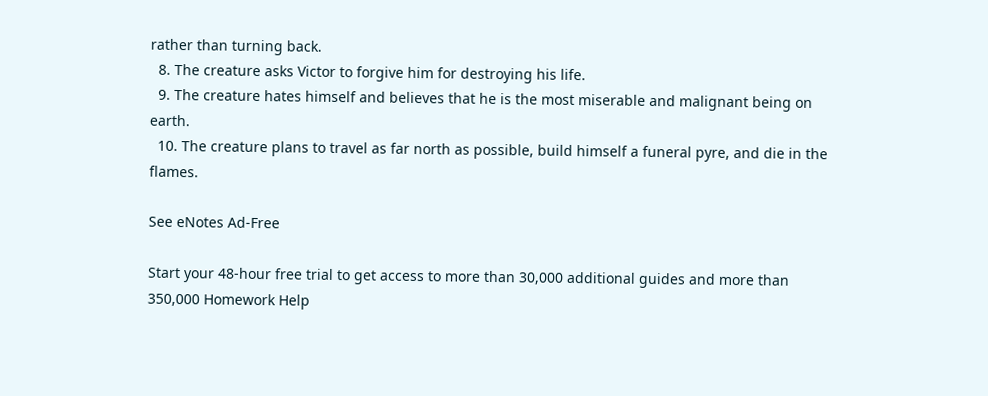rather than turning back.
  8. The creature asks Victor to forgive him for destroying his life.
  9. The creature hates himself and believes that he is the most miserable and malignant being on earth.
  10. The creature plans to travel as far north as possible, build himself a funeral pyre, and die in the flames.

See eNotes Ad-Free

Start your 48-hour free trial to get access to more than 30,000 additional guides and more than 350,000 Homework Help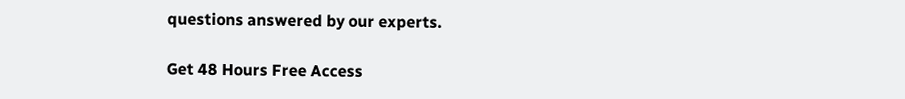questions answered by our experts.

Get 48 Hours Free Access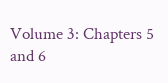Volume 3: Chapters 5 and 6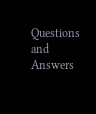Questions and Answers